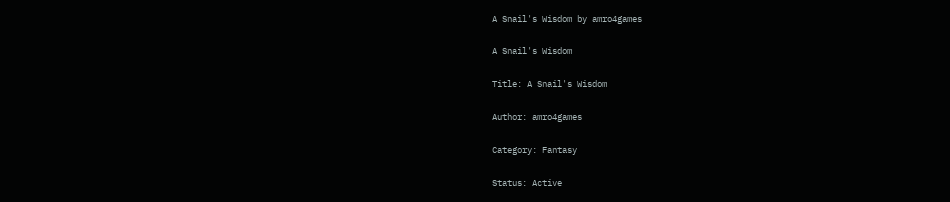A Snail's Wisdom by amro4games

A Snail's Wisdom

Title: A Snail's Wisdom

Author: amro4games

Category: Fantasy

Status: Active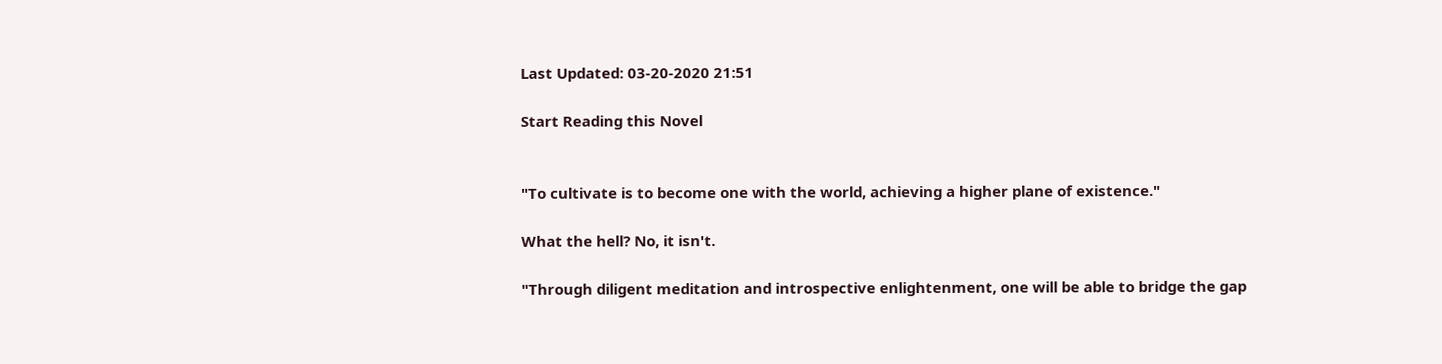Last Updated: 03-20-2020 21:51

Start Reading this Novel


"To cultivate is to become one with the world, achieving a higher plane of existence."

What the hell? No, it isn't.

"Through diligent meditation and introspective enlightenment, one will be able to bridge the gap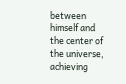between himself and the center of the universe, achieving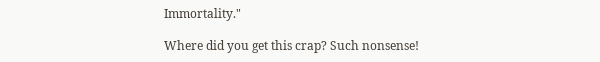Immortality."

Where did you get this crap? Such nonsense!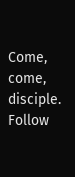Come, come, disciple. Follow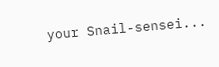your Snail-sensei...